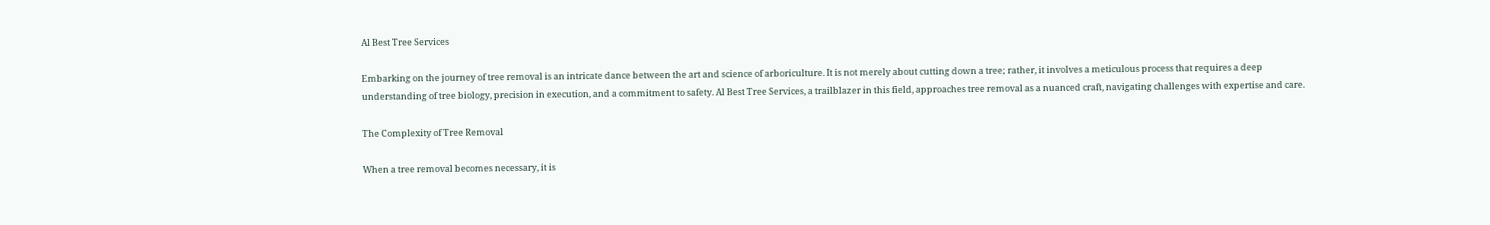Al Best Tree Services

Embarking on the journey of tree removal is an intricate dance between the art and science of arboriculture. It is not merely about cutting down a tree; rather, it involves a meticulous process that requires a deep understanding of tree biology, precision in execution, and a commitment to safety. Al Best Tree Services, a trailblazer in this field, approaches tree removal as a nuanced craft, navigating challenges with expertise and care.

The Complexity of Tree Removal

When a tree removal becomes necessary, it is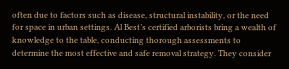often due to factors such as disease, structural instability, or the need for space in urban settings. Al Best’s certified arborists bring a wealth of knowledge to the table, conducting thorough assessments to determine the most effective and safe removal strategy. They consider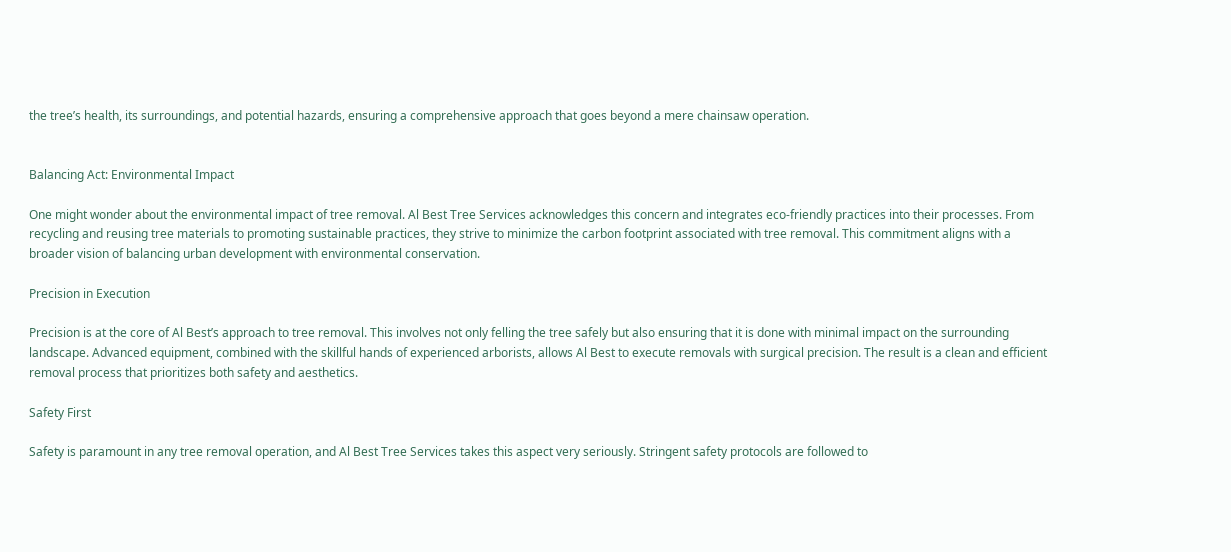the tree’s health, its surroundings, and potential hazards, ensuring a comprehensive approach that goes beyond a mere chainsaw operation.


Balancing Act: Environmental Impact

One might wonder about the environmental impact of tree removal. Al Best Tree Services acknowledges this concern and integrates eco-friendly practices into their processes. From recycling and reusing tree materials to promoting sustainable practices, they strive to minimize the carbon footprint associated with tree removal. This commitment aligns with a broader vision of balancing urban development with environmental conservation.

Precision in Execution

Precision is at the core of Al Best’s approach to tree removal. This involves not only felling the tree safely but also ensuring that it is done with minimal impact on the surrounding landscape. Advanced equipment, combined with the skillful hands of experienced arborists, allows Al Best to execute removals with surgical precision. The result is a clean and efficient removal process that prioritizes both safety and aesthetics.

Safety First

Safety is paramount in any tree removal operation, and Al Best Tree Services takes this aspect very seriously. Stringent safety protocols are followed to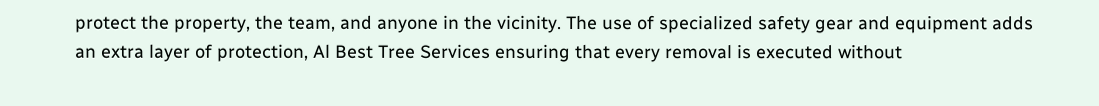protect the property, the team, and anyone in the vicinity. The use of specialized safety gear and equipment adds an extra layer of protection, Al Best Tree Services ensuring that every removal is executed without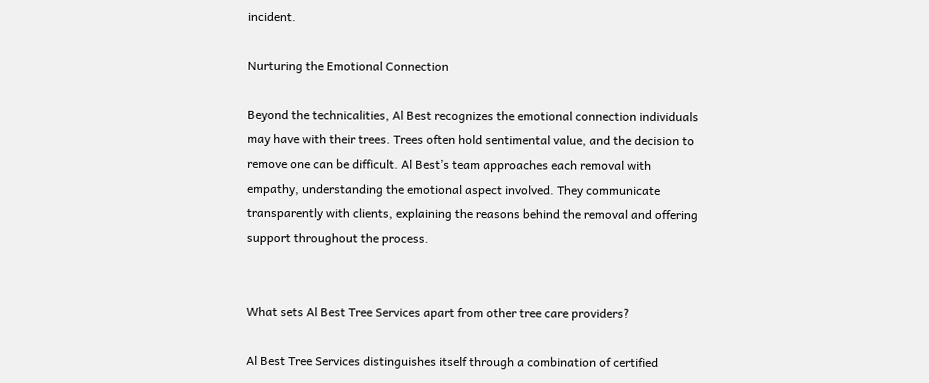incident.

Nurturing the Emotional Connection

Beyond the technicalities, Al Best recognizes the emotional connection individuals may have with their trees. Trees often hold sentimental value, and the decision to remove one can be difficult. Al Best’s team approaches each removal with empathy, understanding the emotional aspect involved. They communicate transparently with clients, explaining the reasons behind the removal and offering support throughout the process.


What sets Al Best Tree Services apart from other tree care providers?

Al Best Tree Services distinguishes itself through a combination of certified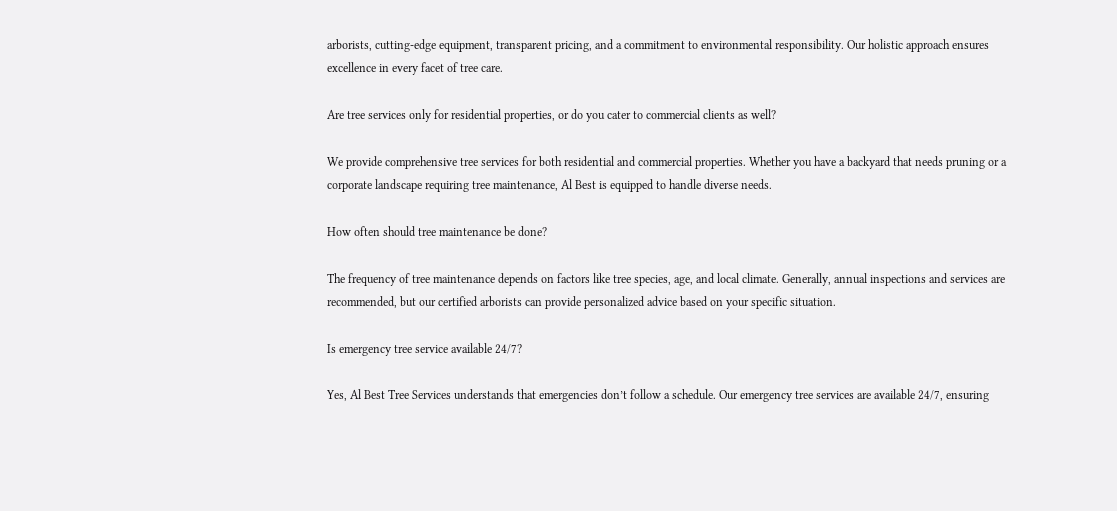arborists, cutting-edge equipment, transparent pricing, and a commitment to environmental responsibility. Our holistic approach ensures excellence in every facet of tree care.

Are tree services only for residential properties, or do you cater to commercial clients as well?

We provide comprehensive tree services for both residential and commercial properties. Whether you have a backyard that needs pruning or a corporate landscape requiring tree maintenance, Al Best is equipped to handle diverse needs.

How often should tree maintenance be done?

The frequency of tree maintenance depends on factors like tree species, age, and local climate. Generally, annual inspections and services are recommended, but our certified arborists can provide personalized advice based on your specific situation.

Is emergency tree service available 24/7?

Yes, Al Best Tree Services understands that emergencies don’t follow a schedule. Our emergency tree services are available 24/7, ensuring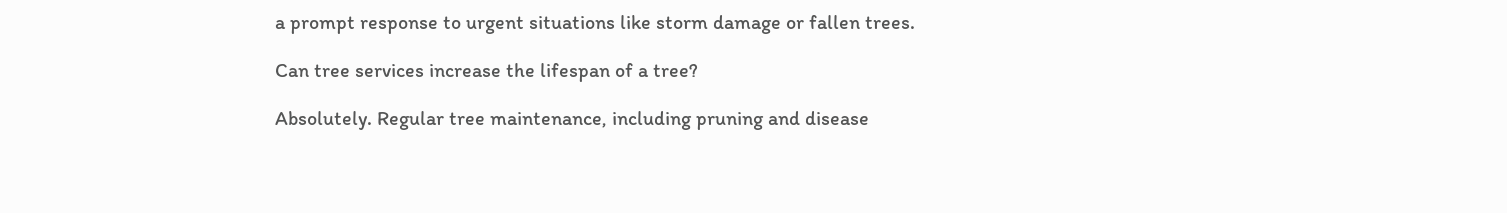a prompt response to urgent situations like storm damage or fallen trees.

Can tree services increase the lifespan of a tree?

Absolutely. Regular tree maintenance, including pruning and disease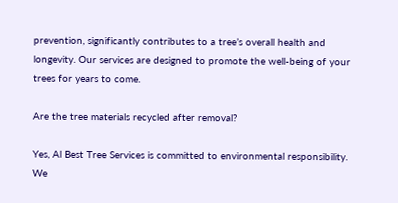prevention, significantly contributes to a tree’s overall health and longevity. Our services are designed to promote the well-being of your trees for years to come.

Are the tree materials recycled after removal?

Yes, Al Best Tree Services is committed to environmental responsibility. We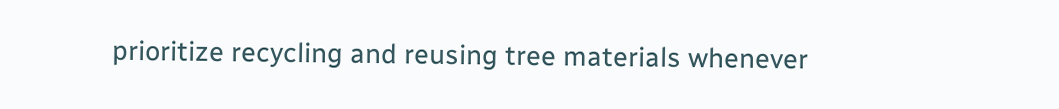prioritize recycling and reusing tree materials whenever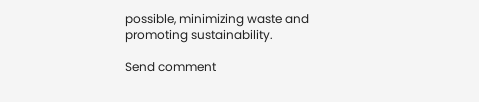possible, minimizing waste and promoting sustainability.

Send comment